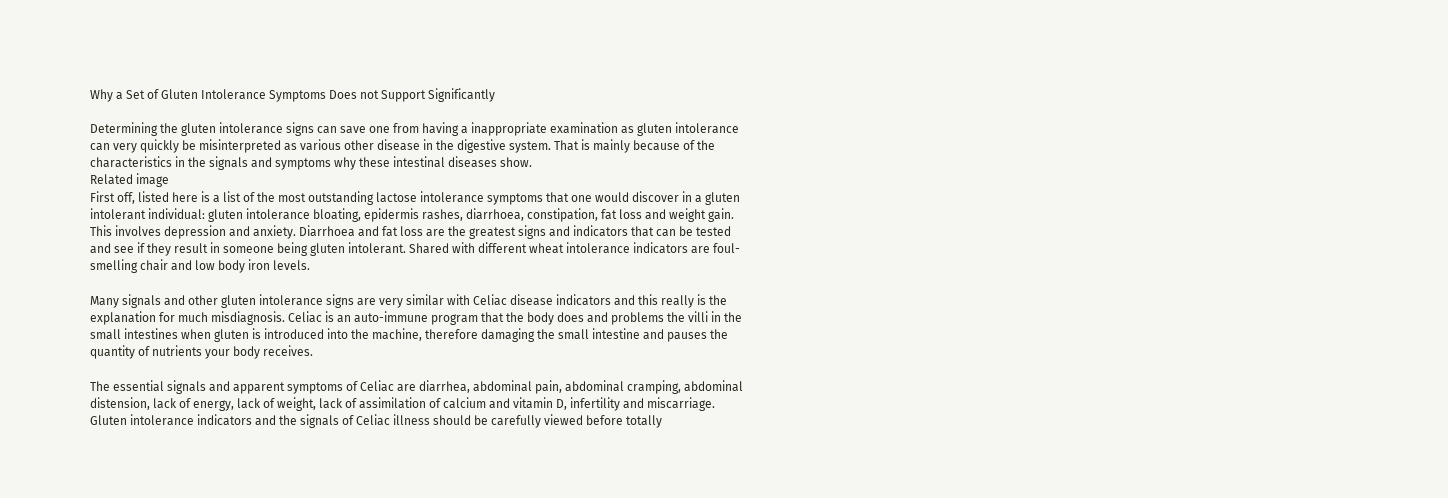Why a Set of Gluten Intolerance Symptoms Does not Support Significantly

Determining the gluten intolerance signs can save one from having a inappropriate examination as gluten intolerance can very quickly be misinterpreted as various other disease in the digestive system. That is mainly because of the characteristics in the signals and symptoms why these intestinal diseases show.
Related image
First off, listed here is a list of the most outstanding lactose intolerance symptoms that one would discover in a gluten intolerant individual: gluten intolerance bloating, epidermis rashes, diarrhoea, constipation, fat loss and weight gain. This involves depression and anxiety. Diarrhoea and fat loss are the greatest signs and indicators that can be tested and see if they result in someone being gluten intolerant. Shared with different wheat intolerance indicators are foul-smelling chair and low body iron levels.

Many signals and other gluten intolerance signs are very similar with Celiac disease indicators and this really is the explanation for much misdiagnosis. Celiac is an auto-immune program that the body does and problems the villi in the small intestines when gluten is introduced into the machine, therefore damaging the small intestine and pauses the quantity of nutrients your body receives.

The essential signals and apparent symptoms of Celiac are diarrhea, abdominal pain, abdominal cramping, abdominal distension, lack of energy, lack of weight, lack of assimilation of calcium and vitamin D, infertility and miscarriage. Gluten intolerance indicators and the signals of Celiac illness should be carefully viewed before totally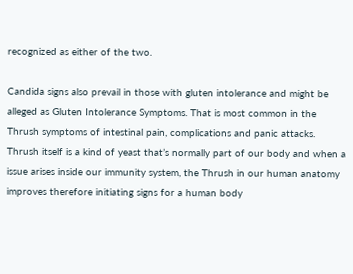recognized as either of the two.

Candida signs also prevail in those with gluten intolerance and might be alleged as Gluten Intolerance Symptoms. That is most common in the Thrush symptoms of intestinal pain, complications and panic attacks. Thrush itself is a kind of yeast that’s normally part of our body and when a issue arises inside our immunity system, the Thrush in our human anatomy improves therefore initiating signs for a human body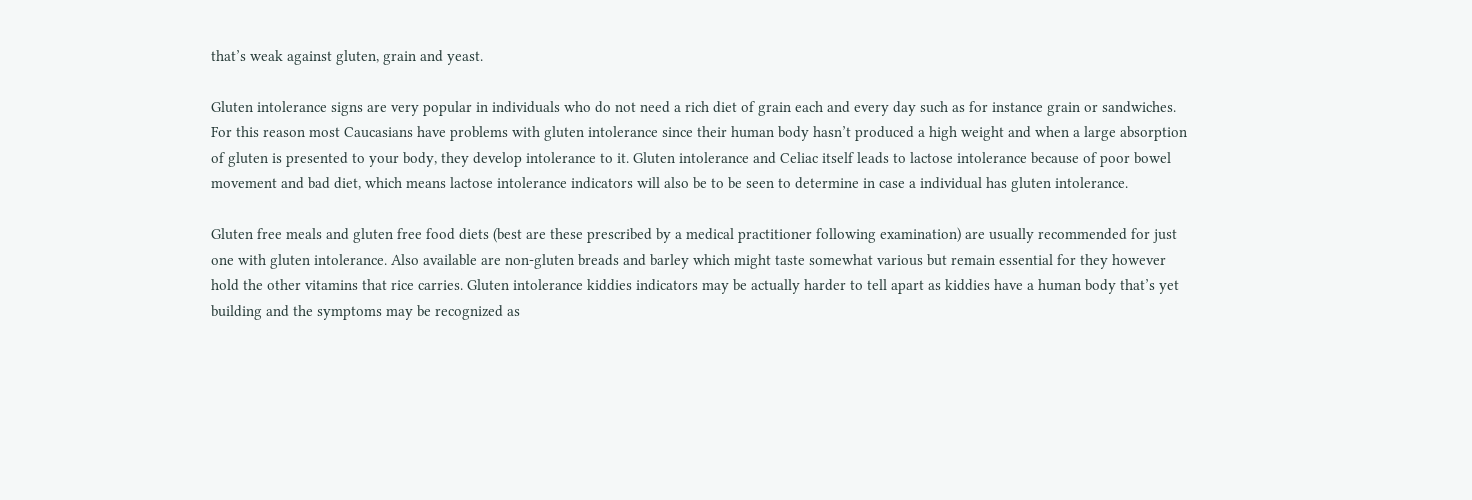that’s weak against gluten, grain and yeast.

Gluten intolerance signs are very popular in individuals who do not need a rich diet of grain each and every day such as for instance grain or sandwiches. For this reason most Caucasians have problems with gluten intolerance since their human body hasn’t produced a high weight and when a large absorption of gluten is presented to your body, they develop intolerance to it. Gluten intolerance and Celiac itself leads to lactose intolerance because of poor bowel movement and bad diet, which means lactose intolerance indicators will also be to be seen to determine in case a individual has gluten intolerance.

Gluten free meals and gluten free food diets (best are these prescribed by a medical practitioner following examination) are usually recommended for just one with gluten intolerance. Also available are non-gluten breads and barley which might taste somewhat various but remain essential for they however hold the other vitamins that rice carries. Gluten intolerance kiddies indicators may be actually harder to tell apart as kiddies have a human body that’s yet building and the symptoms may be recognized as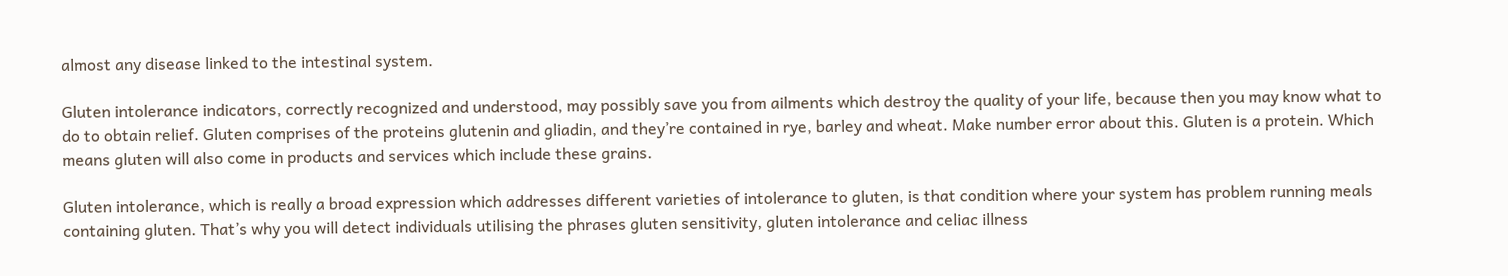almost any disease linked to the intestinal system.

Gluten intolerance indicators, correctly recognized and understood, may possibly save you from ailments which destroy the quality of your life, because then you may know what to do to obtain relief. Gluten comprises of the proteins glutenin and gliadin, and they’re contained in rye, barley and wheat. Make number error about this. Gluten is a protein. Which means gluten will also come in products and services which include these grains.

Gluten intolerance, which is really a broad expression which addresses different varieties of intolerance to gluten, is that condition where your system has problem running meals containing gluten. That’s why you will detect individuals utilising the phrases gluten sensitivity, gluten intolerance and celiac illness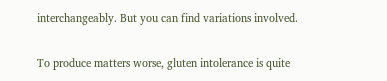interchangeably. But you can find variations involved.

To produce matters worse, gluten intolerance is quite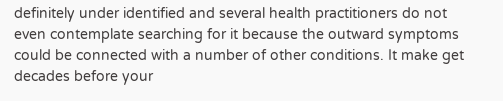definitely under identified and several health practitioners do not even contemplate searching for it because the outward symptoms could be connected with a number of other conditions. It make get decades before your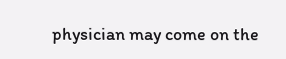physician may come on the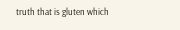truth that is gluten which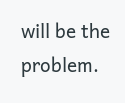will be the problem.